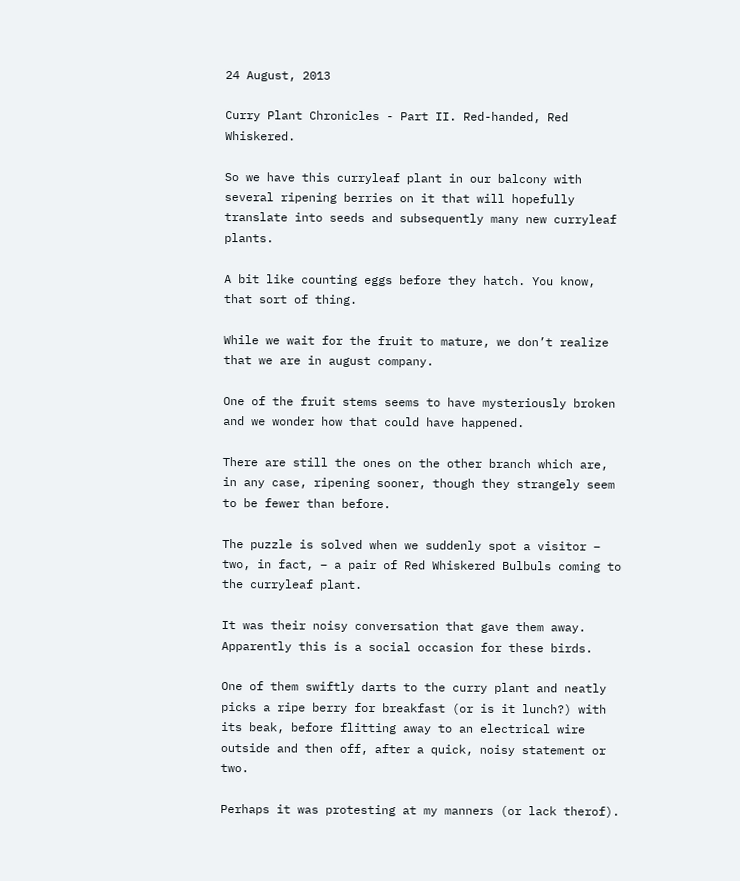24 August, 2013

Curry Plant Chronicles - Part II. Red-handed, Red Whiskered.

So we have this curryleaf plant in our balcony with several ripening berries on it that will hopefully translate into seeds and subsequently many new curryleaf plants.

A bit like counting eggs before they hatch. You know, that sort of thing.

While we wait for the fruit to mature, we don’t realize that we are in august company.

One of the fruit stems seems to have mysteriously broken and we wonder how that could have happened.

There are still the ones on the other branch which are, in any case, ripening sooner, though they strangely seem to be fewer than before.

The puzzle is solved when we suddenly spot a visitor – two, in fact, – a pair of Red Whiskered Bulbuls coming to the curryleaf plant.

It was their noisy conversation that gave them away. Apparently this is a social occasion for these birds.

One of them swiftly darts to the curry plant and neatly picks a ripe berry for breakfast (or is it lunch?) with its beak, before flitting away to an electrical wire outside and then off, after a quick, noisy statement or two.

Perhaps it was protesting at my manners (or lack therof).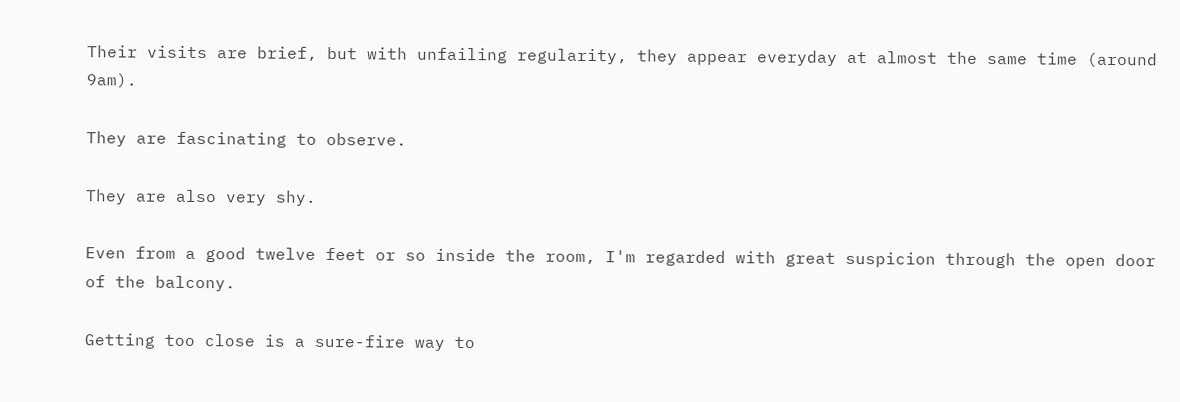Their visits are brief, but with unfailing regularity, they appear everyday at almost the same time (around 9am).

They are fascinating to observe.

They are also very shy.

Even from a good twelve feet or so inside the room, I'm regarded with great suspicion through the open door of the balcony.

Getting too close is a sure-fire way to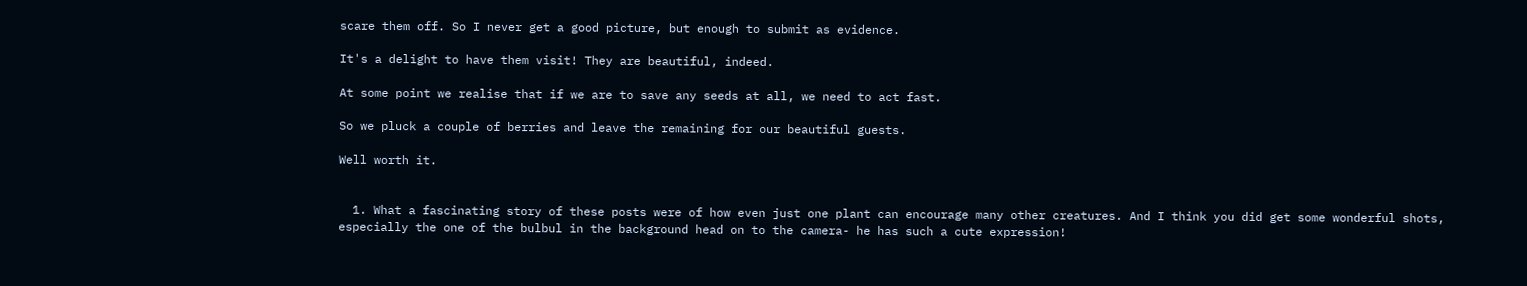scare them off. So I never get a good picture, but enough to submit as evidence.

It's a delight to have them visit! They are beautiful, indeed.

At some point we realise that if we are to save any seeds at all, we need to act fast.

So we pluck a couple of berries and leave the remaining for our beautiful guests.

Well worth it.


  1. What a fascinating story of these posts were of how even just one plant can encourage many other creatures. And I think you did get some wonderful shots, especially the one of the bulbul in the background head on to the camera- he has such a cute expression!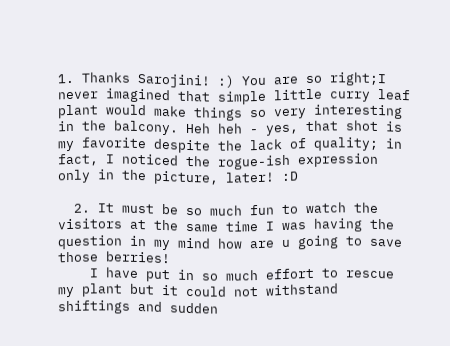1. Thanks Sarojini! :) You are so right;I never imagined that simple little curry leaf plant would make things so very interesting in the balcony. Heh heh - yes, that shot is my favorite despite the lack of quality; in fact, I noticed the rogue-ish expression only in the picture, later! :D

  2. It must be so much fun to watch the visitors at the same time I was having the question in my mind how are u going to save those berries!
    I have put in so much effort to rescue my plant but it could not withstand shiftings and sudden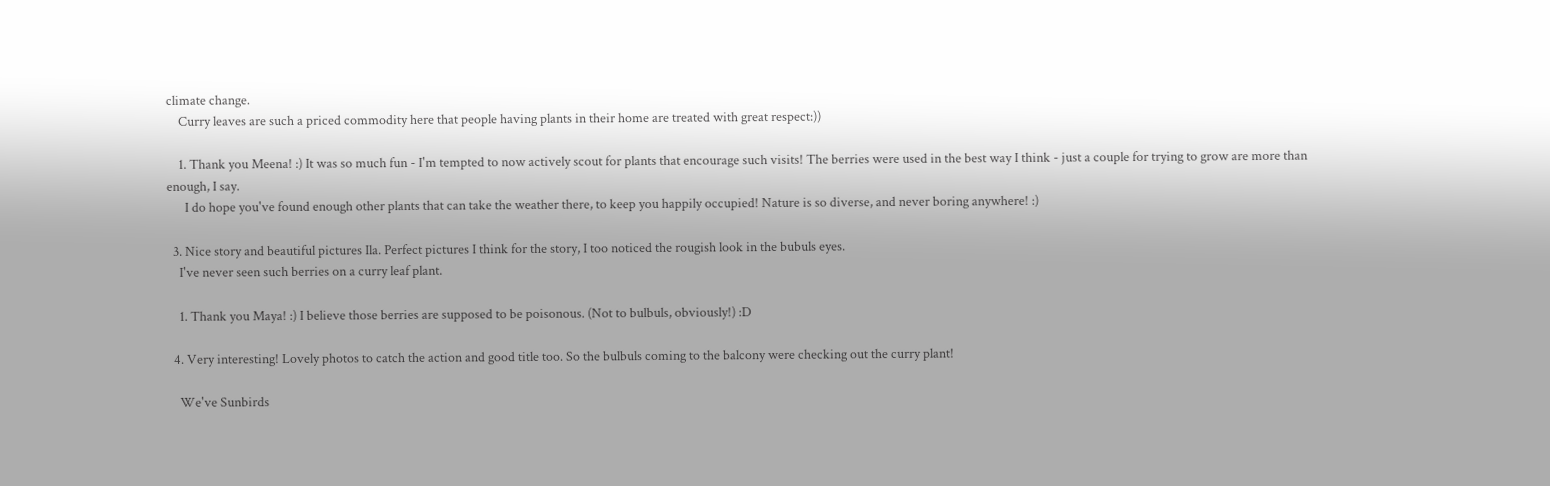climate change.
    Curry leaves are such a priced commodity here that people having plants in their home are treated with great respect:))

    1. Thank you Meena! :) It was so much fun - I'm tempted to now actively scout for plants that encourage such visits! The berries were used in the best way I think - just a couple for trying to grow are more than enough, I say.
      I do hope you've found enough other plants that can take the weather there, to keep you happily occupied! Nature is so diverse, and never boring anywhere! :)

  3. Nice story and beautiful pictures Ila. Perfect pictures I think for the story, I too noticed the rougish look in the bubuls eyes.
    I've never seen such berries on a curry leaf plant.

    1. Thank you Maya! :) I believe those berries are supposed to be poisonous. (Not to bulbuls, obviously!) :D

  4. Very interesting! Lovely photos to catch the action and good title too. So the bulbuls coming to the balcony were checking out the curry plant!

    We've Sunbirds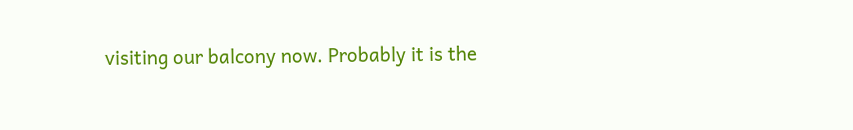visiting our balcony now. Probably it is the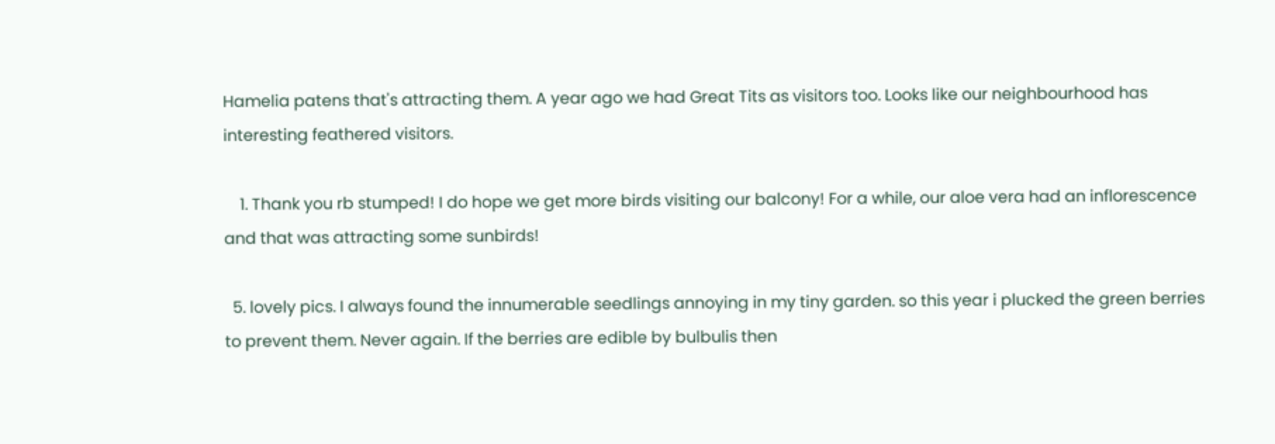Hamelia patens that's attracting them. A year ago we had Great Tits as visitors too. Looks like our neighbourhood has interesting feathered visitors.

    1. Thank you rb stumped! I do hope we get more birds visiting our balcony! For a while, our aloe vera had an inflorescence and that was attracting some sunbirds!

  5. lovely pics. I always found the innumerable seedlings annoying in my tiny garden. so this year i plucked the green berries to prevent them. Never again. If the berries are edible by bulbulis then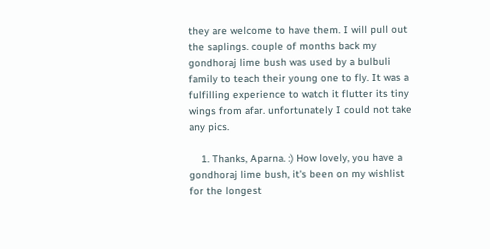they are welcome to have them. I will pull out the saplings. couple of months back my gondhoraj lime bush was used by a bulbuli family to teach their young one to fly. It was a fulfilling experience to watch it flutter its tiny wings from afar. unfortunately I could not take any pics.

    1. Thanks, Aparna. :) How lovely, you have a gondhoraj lime bush, it's been on my wishlist for the longest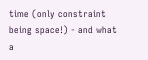time (only constraint being space!) - and what a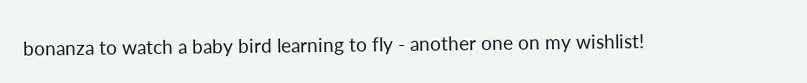bonanza to watch a baby bird learning to fly - another one on my wishlist!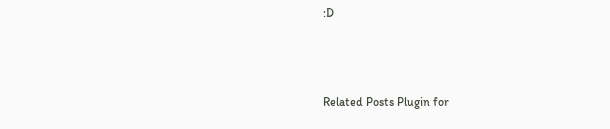:D



Related Posts Plugin for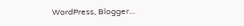WordPress, Blogger...